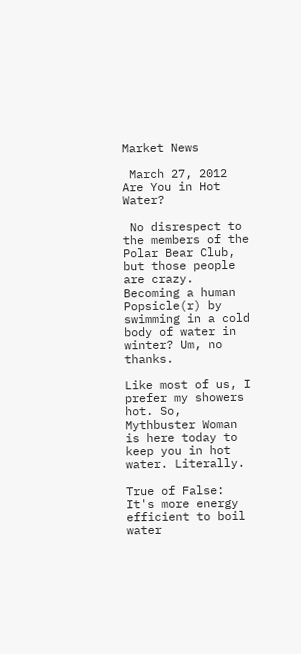Market News

 March 27, 2012
Are You in Hot Water?

 No disrespect to the members of the Polar Bear Club, but those people are crazy. Becoming a human Popsicle(r) by swimming in a cold body of water in winter? Um, no thanks.

Like most of us, I prefer my showers hot. So, Mythbuster Woman is here today to keep you in hot water. Literally.

True of False: It's more energy efficient to boil water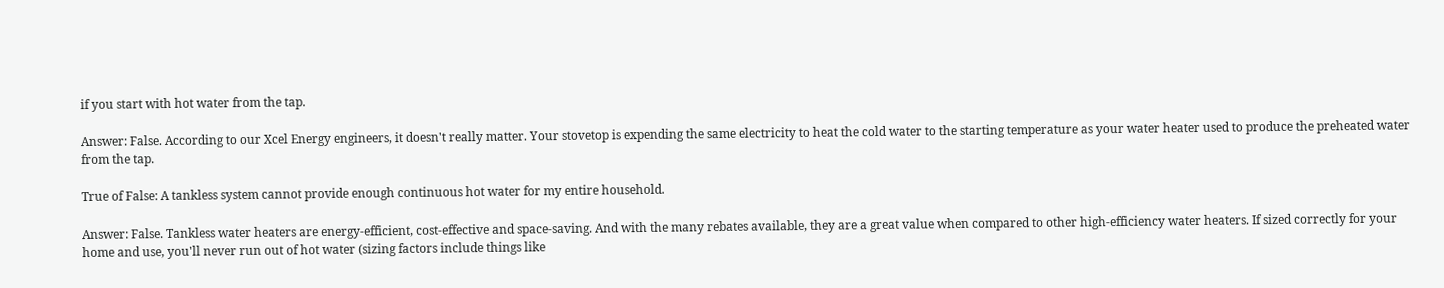if you start with hot water from the tap.

Answer: False. According to our Xcel Energy engineers, it doesn't really matter. Your stovetop is expending the same electricity to heat the cold water to the starting temperature as your water heater used to produce the preheated water from the tap.

True of False: A tankless system cannot provide enough continuous hot water for my entire household.

Answer: False. Tankless water heaters are energy-efficient, cost-effective and space-saving. And with the many rebates available, they are a great value when compared to other high-efficiency water heaters. If sized correctly for your home and use, you'll never run out of hot water (sizing factors include things like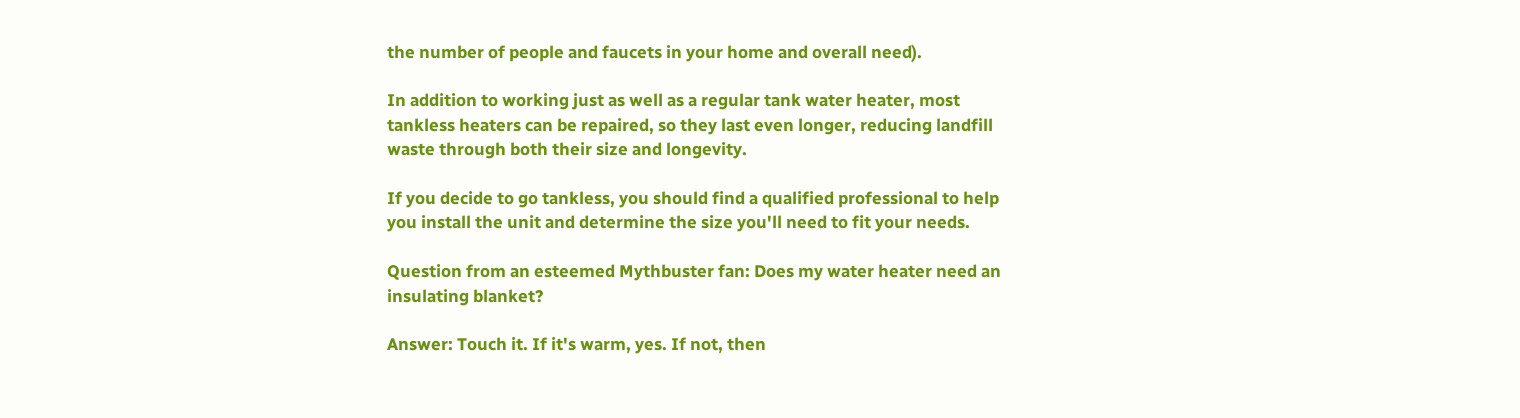the number of people and faucets in your home and overall need).

In addition to working just as well as a regular tank water heater, most tankless heaters can be repaired, so they last even longer, reducing landfill waste through both their size and longevity.

If you decide to go tankless, you should find a qualified professional to help you install the unit and determine the size you'll need to fit your needs.

Question from an esteemed Mythbuster fan: Does my water heater need an insulating blanket?

Answer: Touch it. If it's warm, yes. If not, then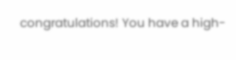congratulations! You have a high-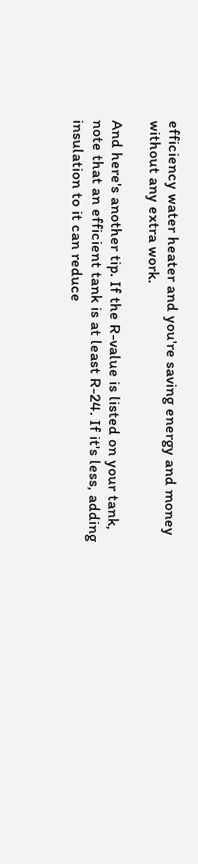efficiency water heater and you're saving energy and money without any extra work.

And here's another tip. If the R-value is listed on your tank, note that an efficient tank is at least R-24. If it's less, adding insulation to it can reduce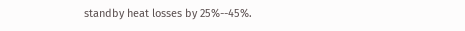standby heat losses by 25%--45%.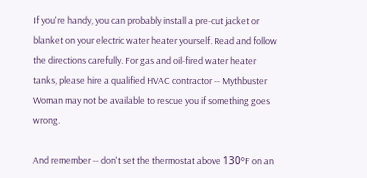If you're handy, you can probably install a pre-cut jacket or blanket on your electric water heater yourself. Read and follow the directions carefully. For gas and oil-fired water heater tanks, please hire a qualified HVAC contractor -- Mythbuster Woman may not be available to rescue you if something goes wrong.

And remember -- don't set the thermostat above 130ºF on an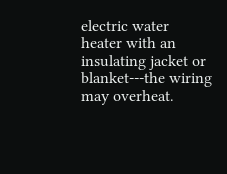electric water heater with an insulating jacket or blanket---the wiring may overheat.